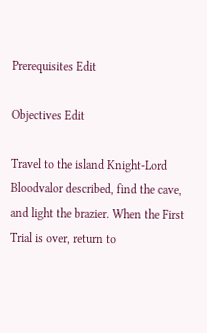Prerequisites Edit

Objectives Edit

Travel to the island Knight-Lord Bloodvalor described, find the cave, and light the brazier. When the First Trial is over, return to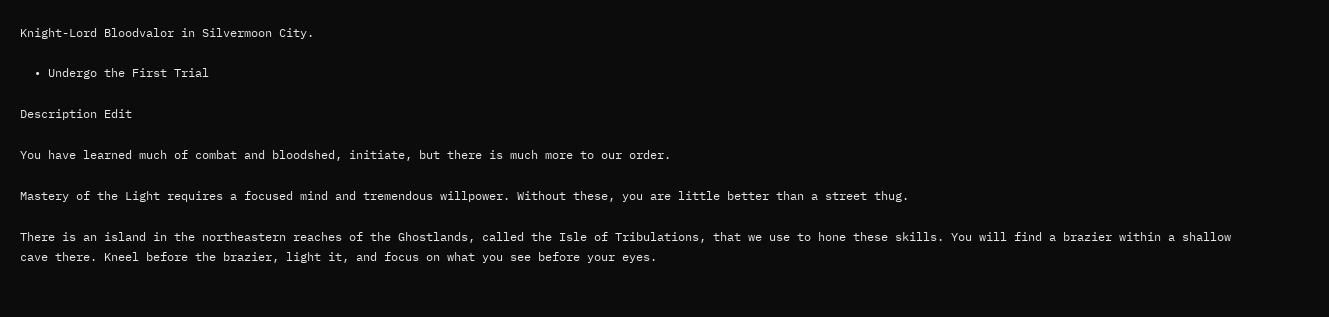Knight-Lord Bloodvalor in Silvermoon City.

  • Undergo the First Trial

Description Edit

You have learned much of combat and bloodshed, initiate, but there is much more to our order.

Mastery of the Light requires a focused mind and tremendous willpower. Without these, you are little better than a street thug.

There is an island in the northeastern reaches of the Ghostlands, called the Isle of Tribulations, that we use to hone these skills. You will find a brazier within a shallow cave there. Kneel before the brazier, light it, and focus on what you see before your eyes.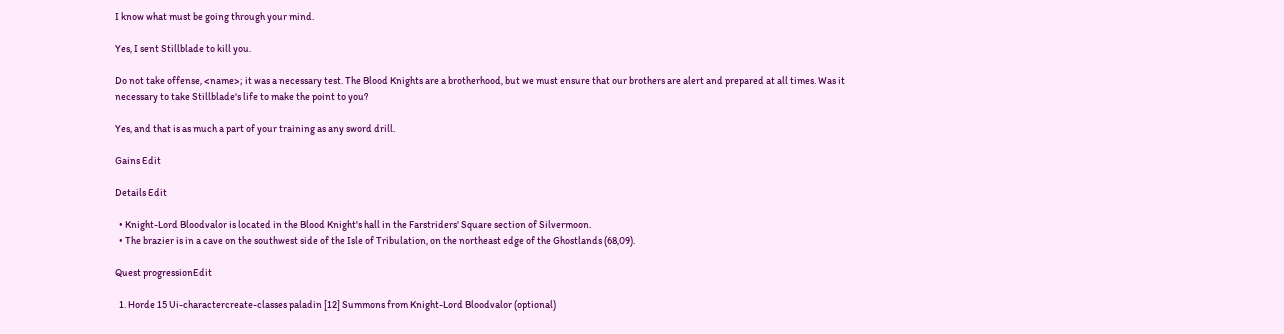I know what must be going through your mind.

Yes, I sent Stillblade to kill you.

Do not take offense, <name>; it was a necessary test. The Blood Knights are a brotherhood, but we must ensure that our brothers are alert and prepared at all times. Was it necessary to take Stillblade's life to make the point to you?

Yes, and that is as much a part of your training as any sword drill.

Gains Edit

Details Edit

  • Knight-Lord Bloodvalor is located in the Blood Knight's hall in the Farstriders' Square section of Silvermoon.
  • The brazier is in a cave on the southwest side of the Isle of Tribulation, on the northeast edge of the Ghostlands (68,09).

Quest progressionEdit

  1. Horde 15 Ui-charactercreate-classes paladin [12] Summons from Knight-Lord Bloodvalor (optional)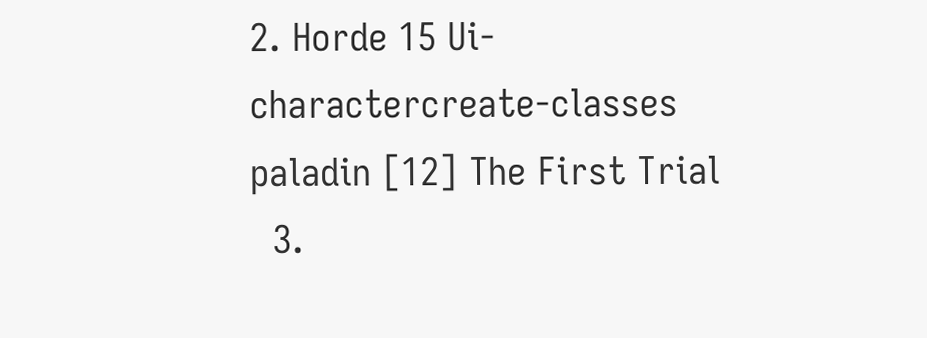2. Horde 15 Ui-charactercreate-classes paladin [12] The First Trial
  3.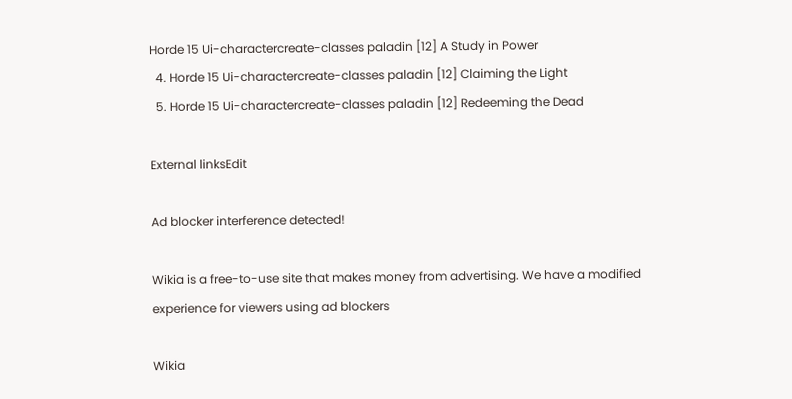Horde 15 Ui-charactercreate-classes paladin [12] A Study in Power
  4. Horde 15 Ui-charactercreate-classes paladin [12] Claiming the Light
  5. Horde 15 Ui-charactercreate-classes paladin [12] Redeeming the Dead

External linksEdit

Ad blocker interference detected!

Wikia is a free-to-use site that makes money from advertising. We have a modified experience for viewers using ad blockers

Wikia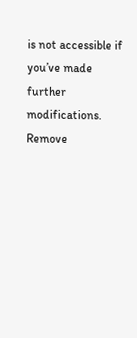is not accessible if you’ve made further modifications. Remove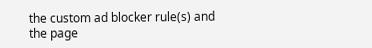the custom ad blocker rule(s) and the page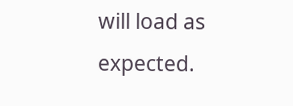will load as expected.